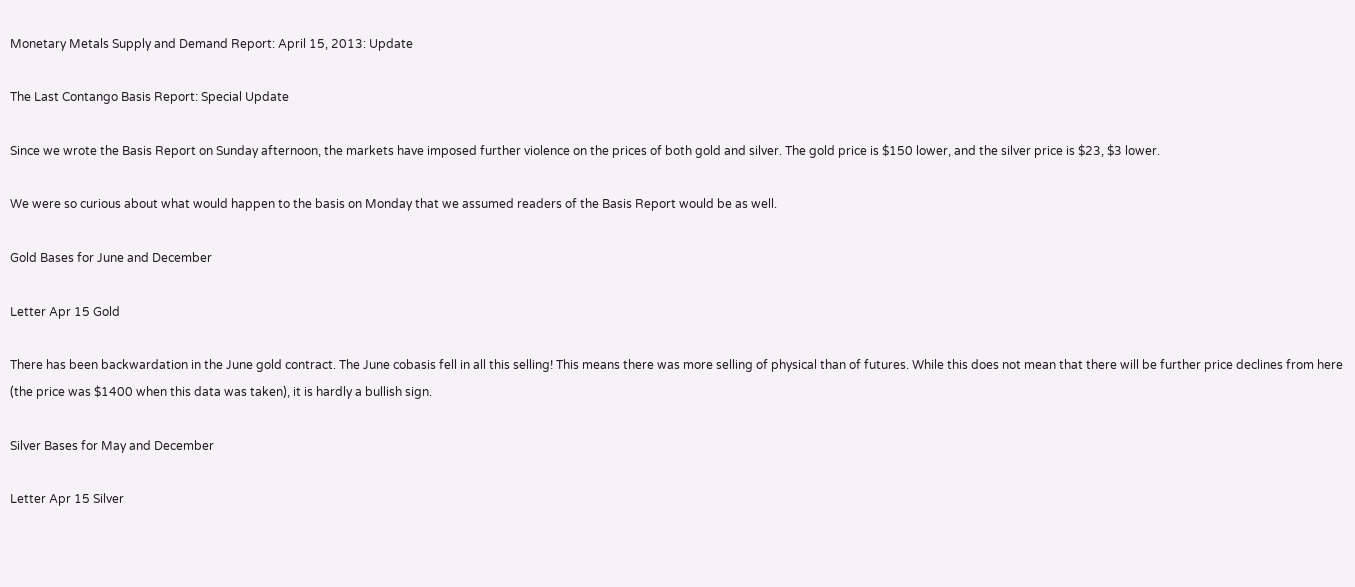Monetary Metals Supply and Demand Report: April 15, 2013: Update

The Last Contango Basis Report: Special Update

Since we wrote the Basis Report on Sunday afternoon, the markets have imposed further violence on the prices of both gold and silver. The gold price is $150 lower, and the silver price is $23, $3 lower.

We were so curious about what would happen to the basis on Monday that we assumed readers of the Basis Report would be as well.

Gold Bases for June and December

Letter Apr 15 Gold

There has been backwardation in the June gold contract. The June cobasis fell in all this selling! This means there was more selling of physical than of futures. While this does not mean that there will be further price declines from here (the price was $1400 when this data was taken), it is hardly a bullish sign.

Silver Bases for May and December

Letter Apr 15 Silver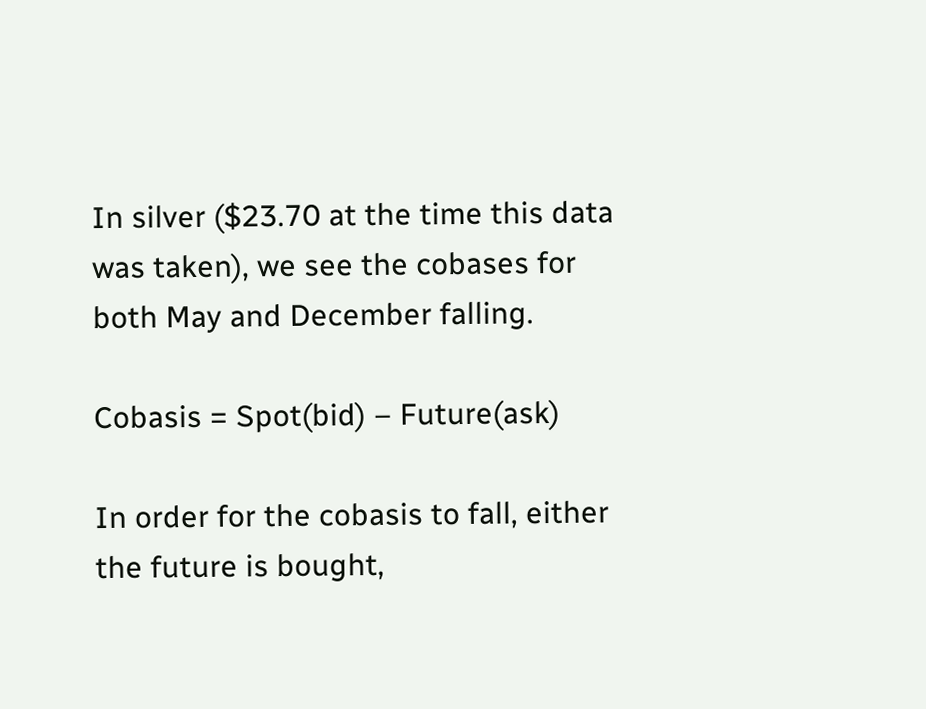In silver ($23.70 at the time this data was taken), we see the cobases for both May and December falling.

Cobasis = Spot(bid) – Future(ask)

In order for the cobasis to fall, either the future is bought,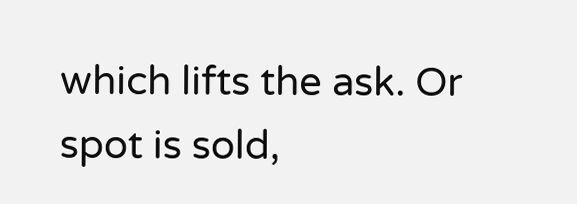which lifts the ask. Or spot is sold,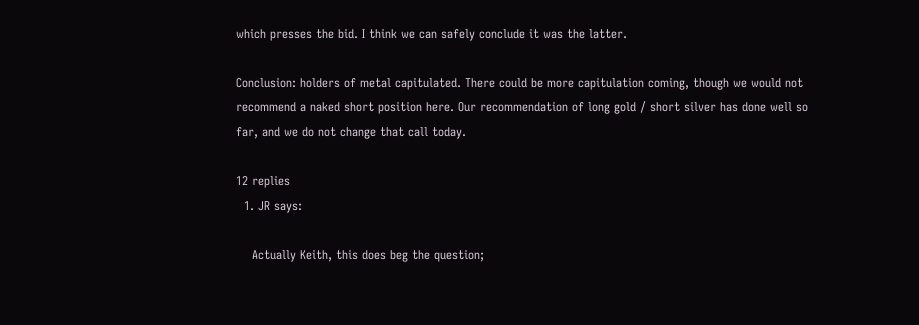which presses the bid. I think we can safely conclude it was the latter.

Conclusion: holders of metal capitulated. There could be more capitulation coming, though we would not recommend a naked short position here. Our recommendation of long gold / short silver has done well so far, and we do not change that call today.

12 replies
  1. JR says:

    Actually Keith, this does beg the question;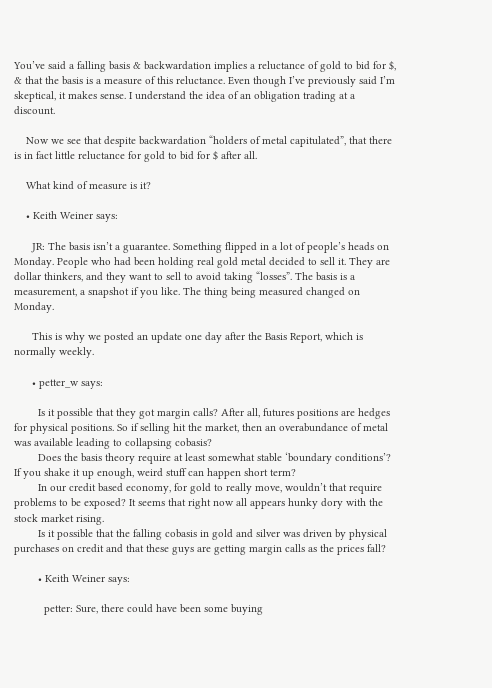You’ve said a falling basis & backwardation implies a reluctance of gold to bid for $, & that the basis is a measure of this reluctance. Even though I’ve previously said I’m skeptical, it makes sense. I understand the idea of an obligation trading at a discount.

    Now we see that despite backwardation “holders of metal capitulated”, that there is in fact little reluctance for gold to bid for $ after all.

    What kind of measure is it?

    • Keith Weiner says:

      JR: The basis isn’t a guarantee. Something flipped in a lot of people’s heads on Monday. People who had been holding real gold metal decided to sell it. They are dollar thinkers, and they want to sell to avoid taking “losses”. The basis is a measurement, a snapshot if you like. The thing being measured changed on Monday.

      This is why we posted an update one day after the Basis Report, which is normally weekly.

      • petter_w says:

        Is it possible that they got margin calls? After all, futures positions are hedges for physical positions. So if selling hit the market, then an overabundance of metal was available leading to collapsing cobasis?
        Does the basis theory require at least somewhat stable ‘boundary conditions’? If you shake it up enough, weird stuff can happen short term?
        In our credit based economy, for gold to really move, wouldn’t that require problems to be exposed? It seems that right now all appears hunky dory with the stock market rising.
        Is it possible that the falling cobasis in gold and silver was driven by physical purchases on credit and that these guys are getting margin calls as the prices fall?

        • Keith Weiner says:

          petter: Sure, there could have been some buying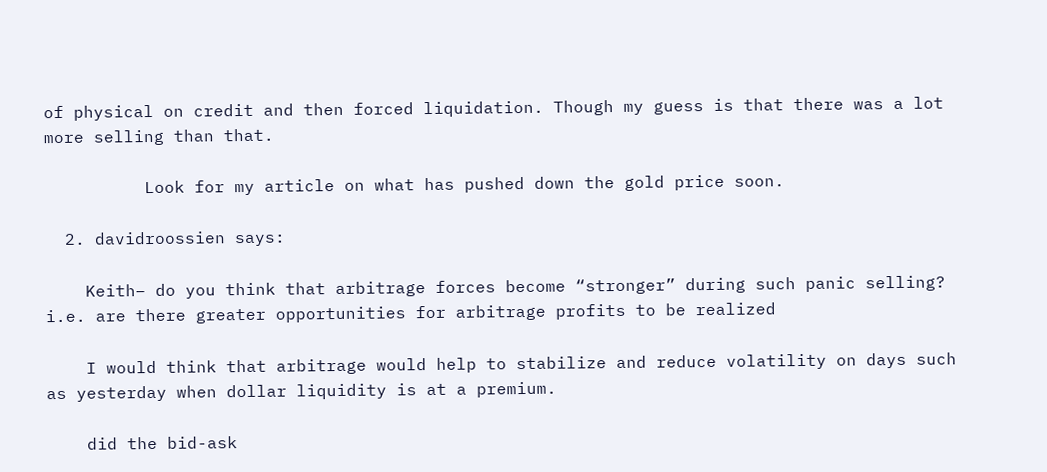of physical on credit and then forced liquidation. Though my guess is that there was a lot more selling than that.

          Look for my article on what has pushed down the gold price soon.

  2. davidroossien says:

    Keith– do you think that arbitrage forces become “stronger” during such panic selling? i.e. are there greater opportunities for arbitrage profits to be realized

    I would think that arbitrage would help to stabilize and reduce volatility on days such as yesterday when dollar liquidity is at a premium.

    did the bid-ask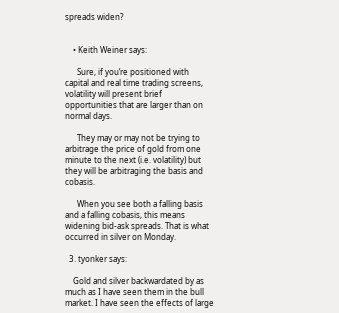spreads widen?


    • Keith Weiner says:

      Sure, if you’re positioned with capital and real time trading screens, volatility will present brief opportunities that are larger than on normal days.

      They may or may not be trying to arbitrage the price of gold from one minute to the next (i.e. volatility) but they will be arbitraging the basis and cobasis.

      When you see both a falling basis and a falling cobasis, this means widening bid-ask spreads. That is what occurred in silver on Monday.

  3. tyonker says:

    Gold and silver backwardated by as much as I have seen them in the bull market. I have seen the effects of large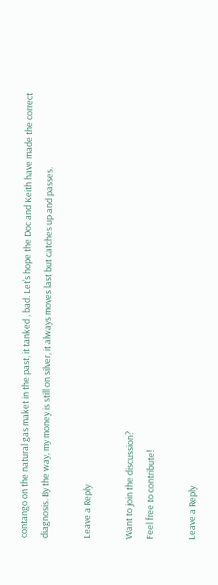contango on the natural gas maket in the past, it tanked , bad. Let’s hope the Doc and Keith have made the correct diagnosis. By the way, my money is still on silver, it always moves last but catches up and passes.

Leave a Reply

Want to join the discussion?
Feel free to contribute!

Leave a Reply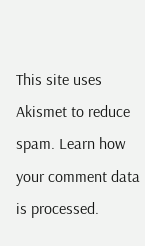This site uses Akismet to reduce spam. Learn how your comment data is processed.